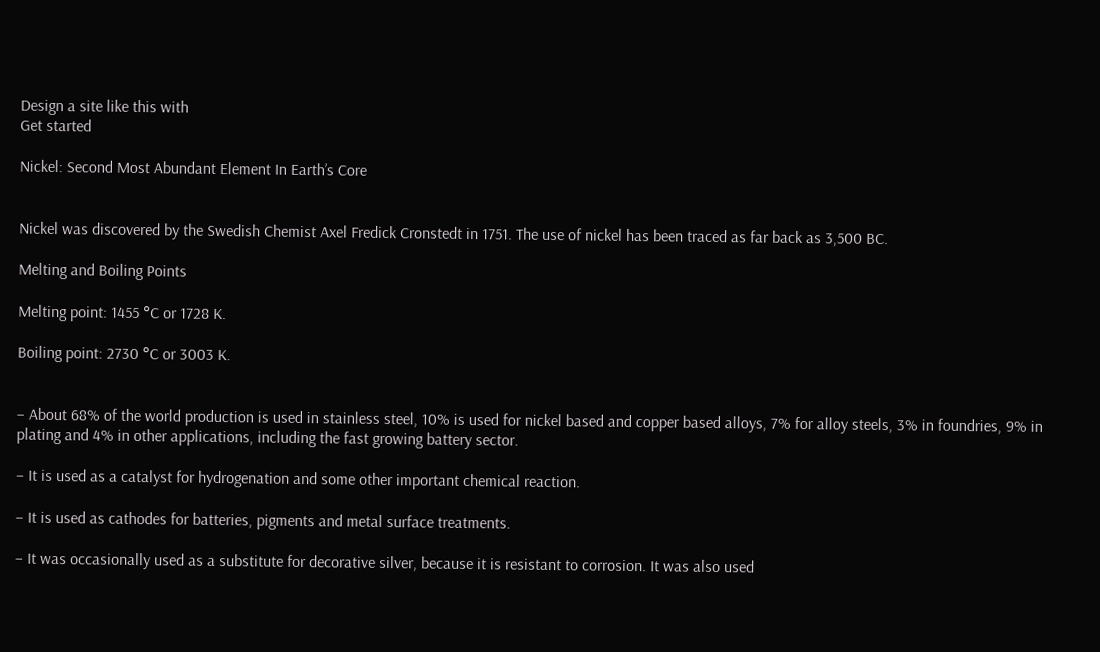Design a site like this with
Get started

Nickel: Second Most Abundant Element In Earth’s Core


Nickel was discovered by the Swedish Chemist Axel Fredick Cronstedt in 1751. The use of nickel has been traced as far back as 3,500 BC.

Melting and Boiling Points

Melting point: 1455 °C or 1728 K.

Boiling point: 2730 °C or 3003 K.


– About 68% of the world production is used in stainless steel, 10% is used for nickel based and copper based alloys, 7% for alloy steels, 3% in foundries, 9% in plating and 4% in other applications, including the fast growing battery sector.

– It is used as a catalyst for hydrogenation and some other important chemical reaction.

– It is used as cathodes for batteries, pigments and metal surface treatments.

– It was occasionally used as a substitute for decorative silver, because it is resistant to corrosion. It was also used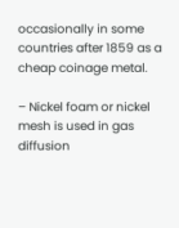occasionally in some countries after 1859 as a cheap coinage metal.

– Nickel foam or nickel mesh is used in gas diffusion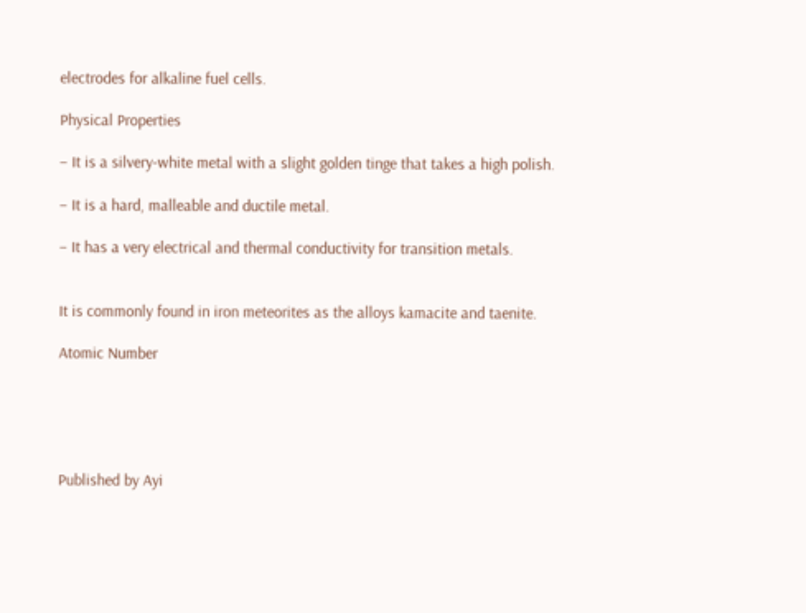electrodes for alkaline fuel cells.

Physical Properties

– It is a silvery-white metal with a slight golden tinge that takes a high polish.

– It is a hard, malleable and ductile metal.

– It has a very electrical and thermal conductivity for transition metals.


It is commonly found in iron meteorites as the alloys kamacite and taenite.

Atomic Number





Published by Ayi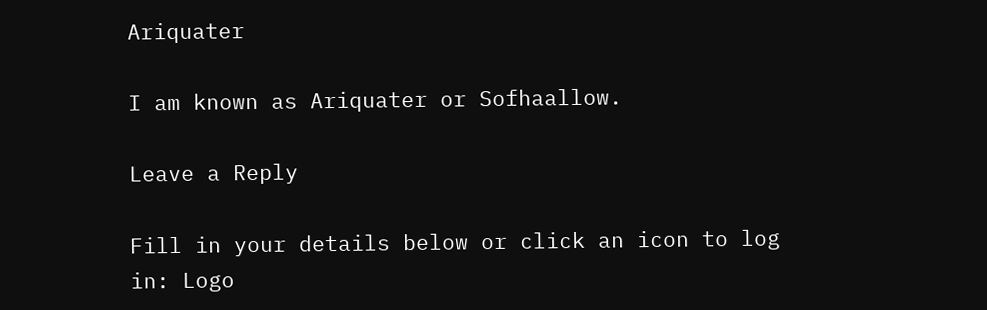Ariquater

I am known as Ariquater or Sofhaallow.

Leave a Reply

Fill in your details below or click an icon to log in: Logo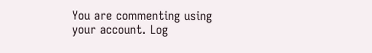You are commenting using your account. Log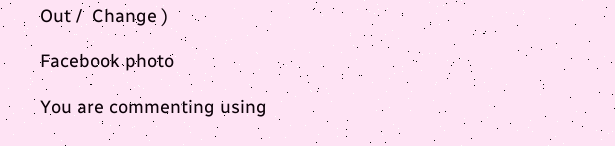Out /  Change )

Facebook photo

You are commenting using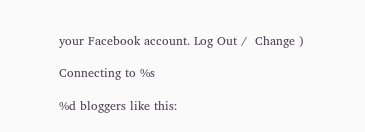your Facebook account. Log Out /  Change )

Connecting to %s

%d bloggers like this: